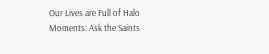Our Lives are Full of Halo Moments: Ask the Saints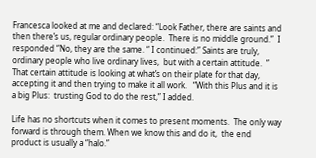Francesca looked at me and declared: “Look Father, there are saints and then there’s us, regular ordinary people.  There is no middle ground.”  I responded “No, they are the same. “ I continued:” Saints are truly, ordinary people who live ordinary lives,  but with a certain attitude.  ” That certain attitude is looking at what’s on their plate for that day, accepting it and then trying to make it all work.   “With this Plus and it is a big Plus:  trusting God to do the rest,” I added.

Life has no shortcuts when it comes to present moments.  The only way  forward is through them. When we know this and do it,  the end product is usually a “halo.”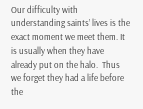Our difficulty with understanding saints’ lives is the exact moment we meet them. It is usually when they have already put on the halo.  Thus we forget they had a life before the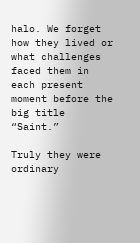halo. We forget how they lived or what challenges faced them in each present moment before the big title “Saint.”

Truly they were ordinary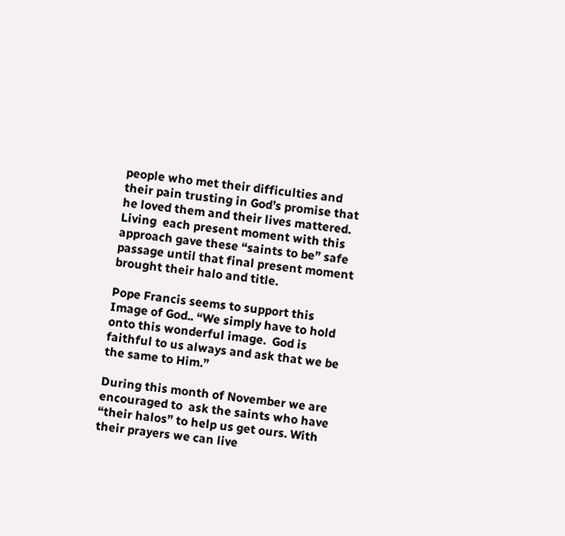people who met their difficulties and their pain trusting in God’s promise that he loved them and their lives mattered.  Living  each present moment with this approach gave these “saints to be” safe passage until that final present moment brought their halo and title.

Pope Francis seems to support this Image of God.. “We simply have to hold onto this wonderful image.  God is faithful to us always and ask that we be the same to Him.”

During this month of November we are encouraged to  ask the saints who have “their halos” to help us get ours. With their prayers we can live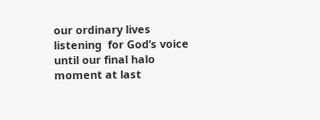our ordinary lives listening  for God’s voice until our final halo moment at last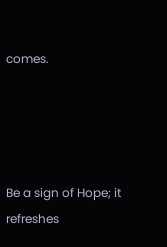comes.




Be a sign of Hope; it refreshes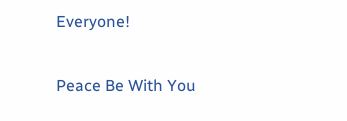Everyone!

Peace Be With You